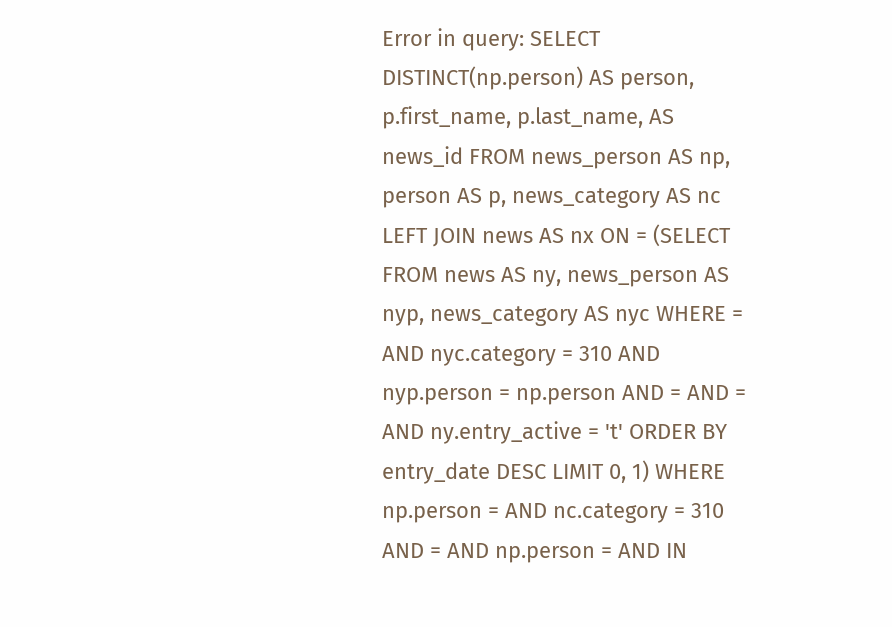Error in query: SELECT DISTINCT(np.person) AS person, p.first_name, p.last_name, AS news_id FROM news_person AS np, person AS p, news_category AS nc LEFT JOIN news AS nx ON = (SELECT FROM news AS ny, news_person AS nyp, news_category AS nyc WHERE = AND nyc.category = 310 AND nyp.person = np.person AND = AND = AND ny.entry_active = 't' ORDER BY entry_date DESC LIMIT 0, 1) WHERE np.person = AND nc.category = 310 AND = AND np.person = AND IN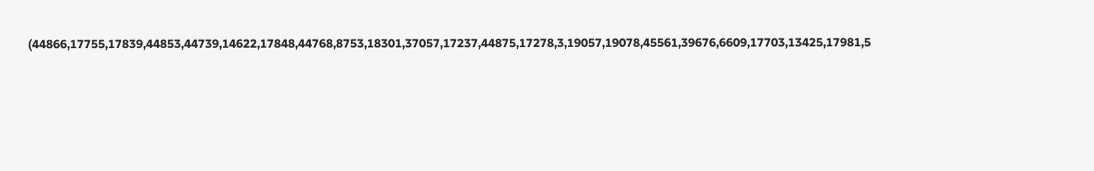(44866,17755,17839,44853,44739,14622,17848,44768,8753,18301,37057,17237,44875,17278,3,19057,19078,45561,39676,6609,17703,13425,17981,5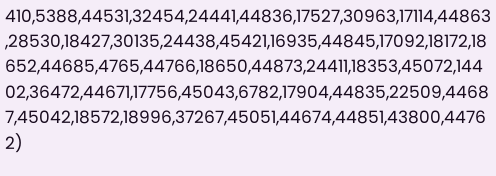410,5388,44531,32454,24441,44836,17527,30963,17114,44863,28530,18427,30135,24438,45421,16935,44845,17092,18172,18652,44685,4765,44766,18650,44873,24411,18353,45072,14402,36472,44671,17756,45043,6782,17904,44835,22509,44687,45042,18572,18996,37267,45051,44674,44851,43800,44762)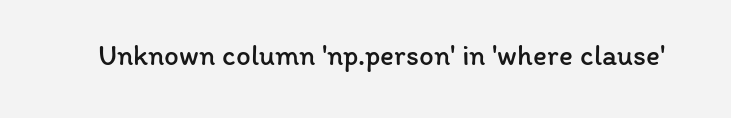Unknown column 'np.person' in 'where clause'